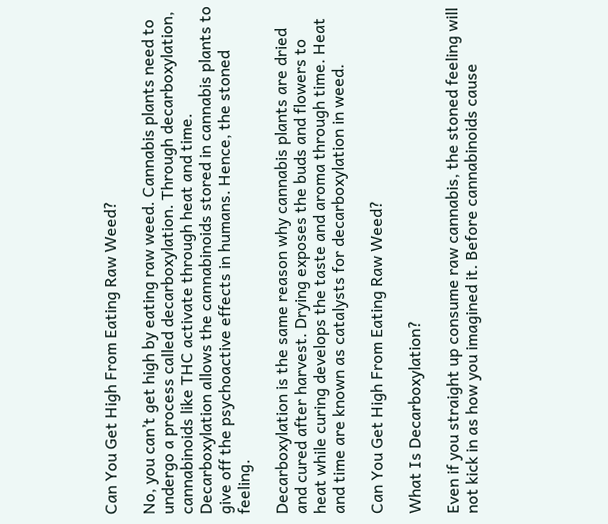Can You Get High From Eating Raw Weed?

No, you can’t get high by eating raw weed. Cannabis plants need to undergo a process called decarboxylation. Through decarboxylation, cannabinoids like THC activate through heat and time. Decarboxylation allows the cannabinoids stored in cannabis plants to give off the psychoactive effects in humans. Hence, the stoned feeling.

Decarboxylation is the same reason why cannabis plants are dried and cured after harvest. Drying exposes the buds and flowers to heat while curing develops the taste and aroma through time. Heat and time are known as catalysts for decarboxylation in weed.

Can You Get High From Eating Raw Weed?

What Is Decarboxylation?

Even if you straight up consume raw cannabis, the stoned feeling will not kick in as how you imagined it. Before cannabinoids cause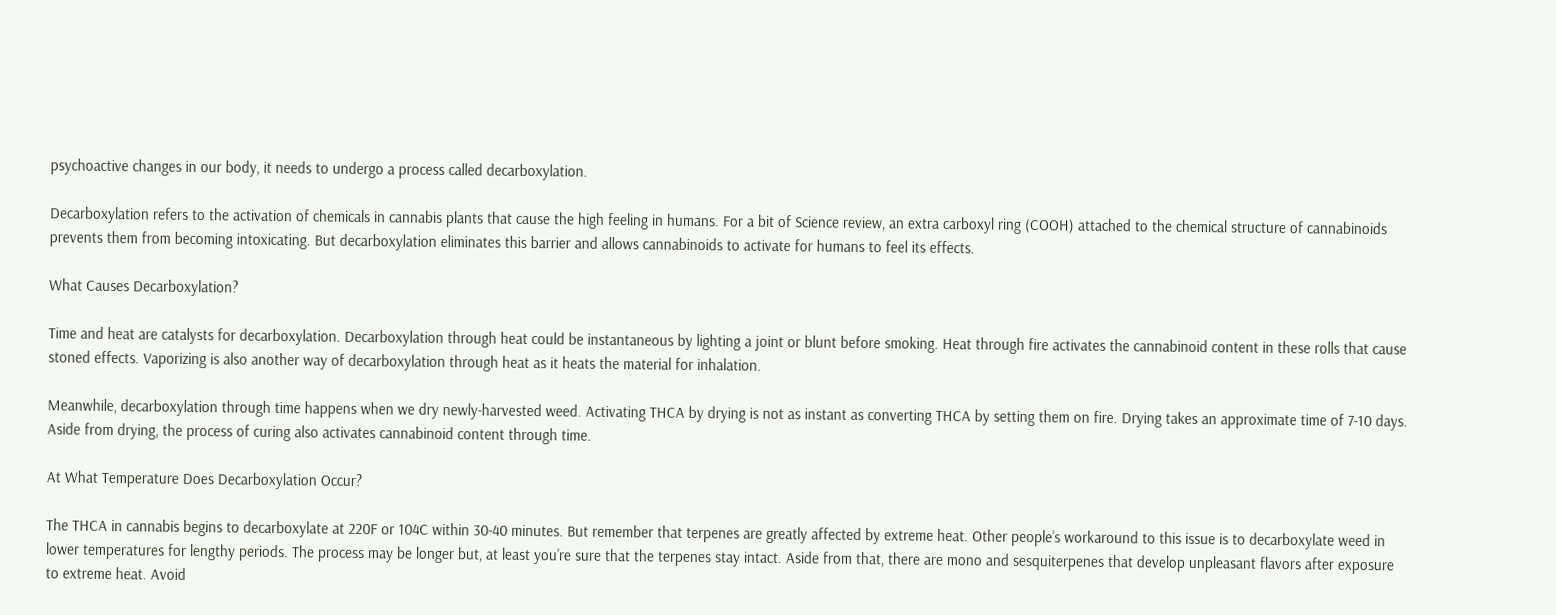psychoactive changes in our body, it needs to undergo a process called decarboxylation.

Decarboxylation refers to the activation of chemicals in cannabis plants that cause the high feeling in humans. For a bit of Science review, an extra carboxyl ring (COOH) attached to the chemical structure of cannabinoids prevents them from becoming intoxicating. But decarboxylation eliminates this barrier and allows cannabinoids to activate for humans to feel its effects.

What Causes Decarboxylation?

Time and heat are catalysts for decarboxylation. Decarboxylation through heat could be instantaneous by lighting a joint or blunt before smoking. Heat through fire activates the cannabinoid content in these rolls that cause stoned effects. Vaporizing is also another way of decarboxylation through heat as it heats the material for inhalation.

Meanwhile, decarboxylation through time happens when we dry newly-harvested weed. Activating THCA by drying is not as instant as converting THCA by setting them on fire. Drying takes an approximate time of 7-10 days. Aside from drying, the process of curing also activates cannabinoid content through time.

At What Temperature Does Decarboxylation Occur?

The THCA in cannabis begins to decarboxylate at 220F or 104C within 30-40 minutes. But remember that terpenes are greatly affected by extreme heat. Other people’s workaround to this issue is to decarboxylate weed in lower temperatures for lengthy periods. The process may be longer but, at least you’re sure that the terpenes stay intact. Aside from that, there are mono and sesquiterpenes that develop unpleasant flavors after exposure to extreme heat. Avoid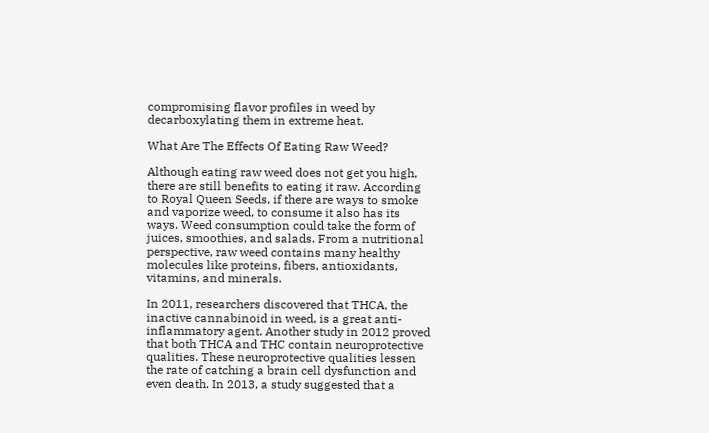compromising flavor profiles in weed by decarboxylating them in extreme heat.

What Are The Effects Of Eating Raw Weed?

Although eating raw weed does not get you high, there are still benefits to eating it raw. According to Royal Queen Seeds, if there are ways to smoke and vaporize weed, to consume it also has its ways. Weed consumption could take the form of juices, smoothies, and salads. From a nutritional perspective, raw weed contains many healthy molecules like proteins, fibers, antioxidants, vitamins, and minerals.

In 2011, researchers discovered that THCA, the inactive cannabinoid in weed, is a great anti-inflammatory agent. Another study in 2012 proved that both THCA and THC contain neuroprotective qualities. These neuroprotective qualities lessen the rate of catching a brain cell dysfunction and even death. In 2013, a study suggested that a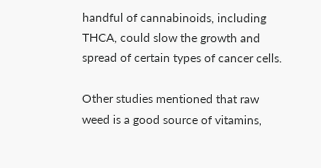handful of cannabinoids, including THCA, could slow the growth and spread of certain types of cancer cells.

Other studies mentioned that raw weed is a good source of vitamins,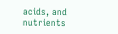acids, and nutrients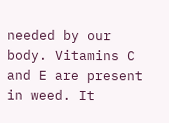needed by our body. Vitamins C and E are present in weed. It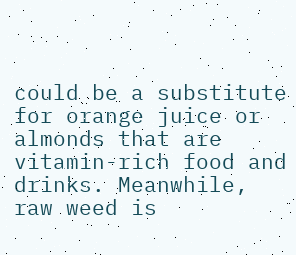could be a substitute for orange juice or almonds that are vitamin-rich food and drinks. Meanwhile, raw weed is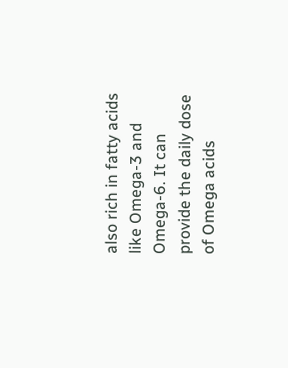also rich in fatty acids like Omega-3 and Omega-6. It can provide the daily dose of Omega acids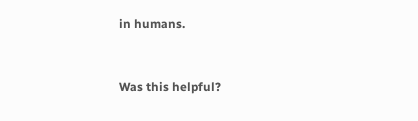in humans.


Was this helpful?